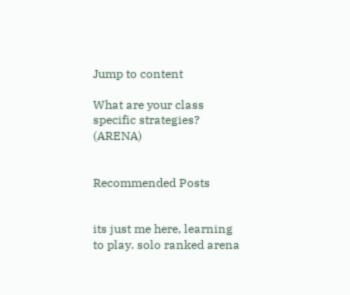Jump to content

What are your class specific strategies? (ARENA)


Recommended Posts


its just me here, learning to play. solo ranked arena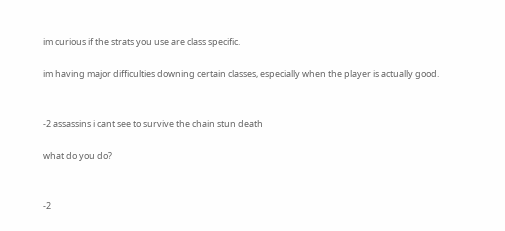im curious if the strats you use are class specific.

im having major difficulties downing certain classes, especially when the player is actually good.


-2 assassins i cant see to survive the chain stun death

what do you do?


-2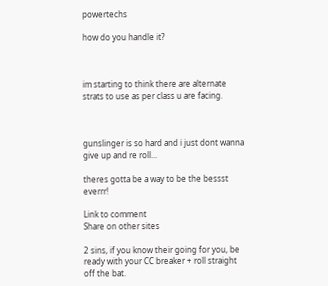powertechs

how do you handle it?



im starting to think there are alternate strats to use as per class u are facing.



gunslinger is so hard and i just dont wanna give up and re roll...

theres gotta be a way to be the bessst everrr!

Link to comment
Share on other sites

2 sins, if you know their going for you, be ready with your CC breaker + roll straight off the bat.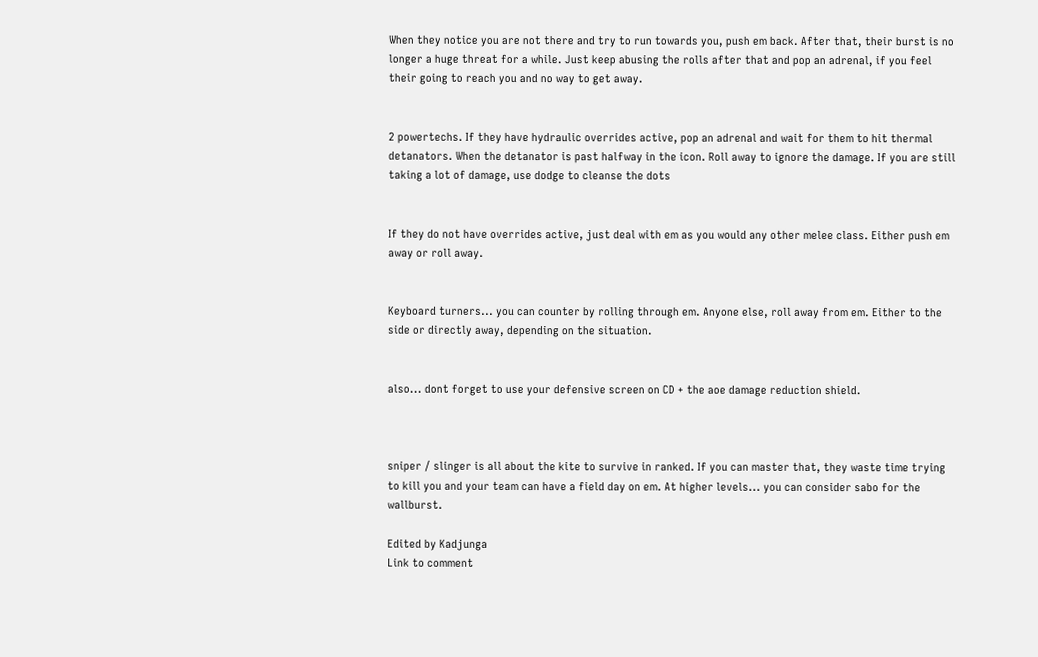When they notice you are not there and try to run towards you, push em back. After that, their burst is no longer a huge threat for a while. Just keep abusing the rolls after that and pop an adrenal, if you feel their going to reach you and no way to get away.


2 powertechs. If they have hydraulic overrides active, pop an adrenal and wait for them to hit thermal detanators. When the detanator is past halfway in the icon. Roll away to ignore the damage. If you are still taking a lot of damage, use dodge to cleanse the dots


If they do not have overrides active, just deal with em as you would any other melee class. Either push em away or roll away.


Keyboard turners... you can counter by rolling through em. Anyone else, roll away from em. Either to the side or directly away, depending on the situation.


also... dont forget to use your defensive screen on CD + the aoe damage reduction shield.



sniper / slinger is all about the kite to survive in ranked. If you can master that, they waste time trying to kill you and your team can have a field day on em. At higher levels... you can consider sabo for the wallburst.

Edited by Kadjunga
Link to comment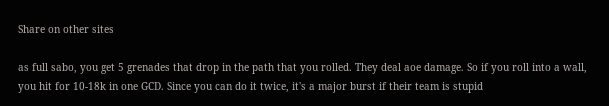Share on other sites

as full sabo, you get 5 grenades that drop in the path that you rolled. They deal aoe damage. So if you roll into a wall, you hit for 10-18k in one GCD. Since you can do it twice, it's a major burst if their team is stupid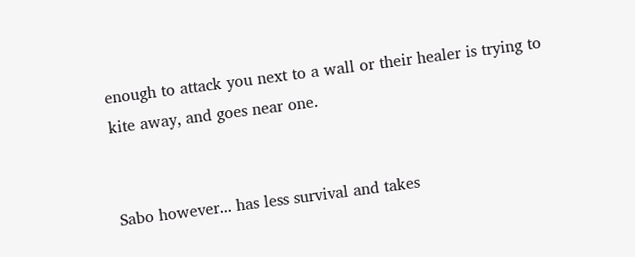enough to attack you next to a wall or their healer is trying to kite away, and goes near one.


Sabo however... has less survival and takes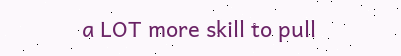a LOT more skill to pull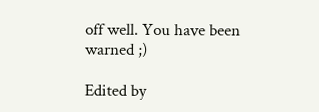off well. You have been warned ;)

Edited by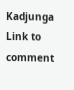Kadjunga
Link to comment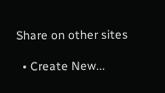Share on other sites

  • Create New...